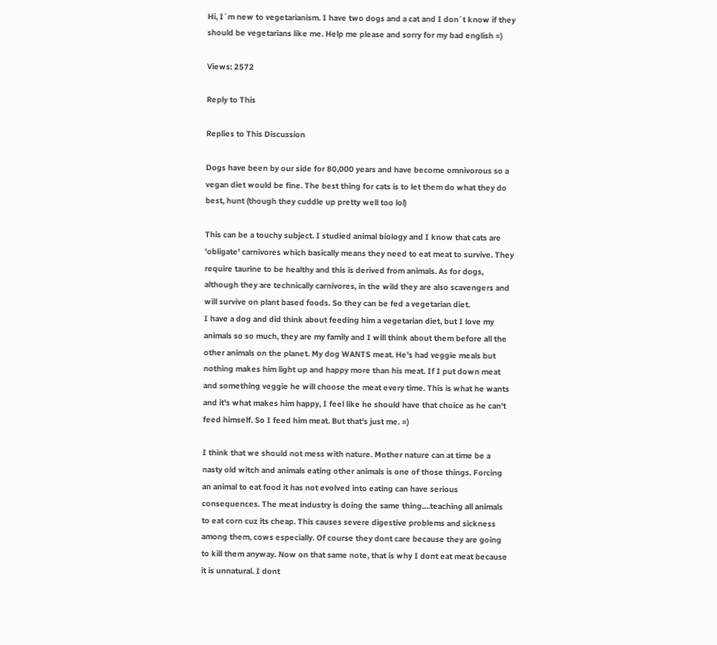Hi, I´m new to vegetarianism. I have two dogs and a cat and I don´t know if they should be vegetarians like me. Help me please and sorry for my bad english =)

Views: 2572

Reply to This

Replies to This Discussion

Dogs have been by our side for 80,000 years and have become omnivorous so a vegan diet would be fine. The best thing for cats is to let them do what they do best, hunt (though they cuddle up pretty well too lol)

This can be a touchy subject. I studied animal biology and I know that cats are 'obligate' carnivores which basically means they need to eat meat to survive. They require taurine to be healthy and this is derived from animals. As for dogs, although they are technically carnivores, in the wild they are also scavengers and will survive on plant based foods. So they can be fed a vegetarian diet.
I have a dog and did think about feeding him a vegetarian diet, but I love my animals so so much, they are my family and I will think about them before all the other animals on the planet. My dog WANTS meat. He's had veggie meals but nothing makes him light up and happy more than his meat. If I put down meat and something veggie he will choose the meat every time. This is what he wants and it's what makes him happy, I feel like he should have that choice as he can't feed himself. So I feed him meat. But that's just me. =)

I think that we should not mess with nature. Mother nature can at time be a nasty old witch and animals eating other animals is one of those things. Forcing an animal to eat food it has not evolved into eating can have serious consequences. The meat industry is doing the same thing....teaching all animals to eat corn cuz its cheap. This causes severe digestive problems and sickness among them, cows especially. Of course they dont care because they are going to kill them anyway. Now on that same note, that is why I dont eat meat because it is unnatural. I dont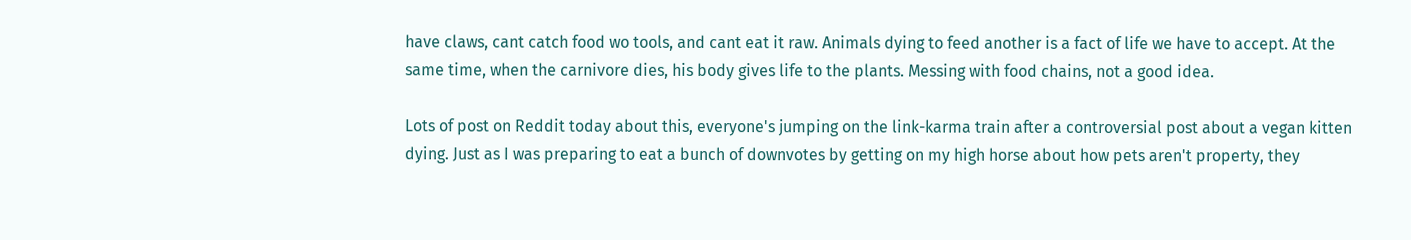have claws, cant catch food wo tools, and cant eat it raw. Animals dying to feed another is a fact of life we have to accept. At the same time, when the carnivore dies, his body gives life to the plants. Messing with food chains, not a good idea.

Lots of post on Reddit today about this, everyone's jumping on the link-karma train after a controversial post about a vegan kitten dying. Just as I was preparing to eat a bunch of downvotes by getting on my high horse about how pets aren't property, they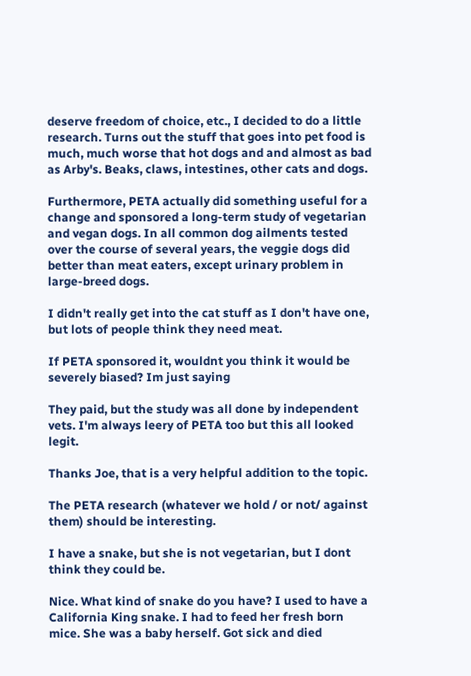deserve freedom of choice, etc., I decided to do a little research. Turns out the stuff that goes into pet food is much, much worse that hot dogs and and almost as bad as Arby's. Beaks, claws, intestines, other cats and dogs.

Furthermore, PETA actually did something useful for a change and sponsored a long-term study of vegetarian and vegan dogs. In all common dog ailments tested over the course of several years, the veggie dogs did better than meat eaters, except urinary problem in large-breed dogs.

I didn't really get into the cat stuff as I don't have one, but lots of people think they need meat.

If PETA sponsored it, wouldnt you think it would be severely biased? Im just saying

They paid, but the study was all done by independent vets. I'm always leery of PETA too but this all looked legit.

Thanks Joe, that is a very helpful addition to the topic.

The PETA research (whatever we hold / or not/ against them) should be interesting.

I have a snake, but she is not vegetarian, but I dont think they could be.

Nice. What kind of snake do you have? I used to have a California King snake. I had to feed her fresh born mice. She was a baby herself. Got sick and died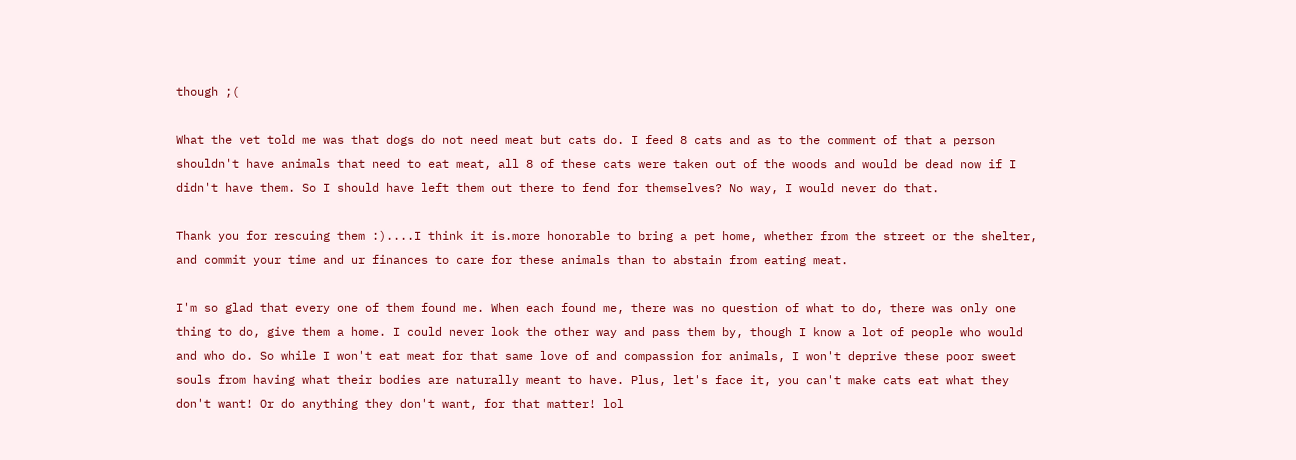though ;(

What the vet told me was that dogs do not need meat but cats do. I feed 8 cats and as to the comment of that a person shouldn't have animals that need to eat meat, all 8 of these cats were taken out of the woods and would be dead now if I didn't have them. So I should have left them out there to fend for themselves? No way, I would never do that.

Thank you for rescuing them :)....I think it is.more honorable to bring a pet home, whether from the street or the shelter, and commit your time and ur finances to care for these animals than to abstain from eating meat.

I'm so glad that every one of them found me. When each found me, there was no question of what to do, there was only one thing to do, give them a home. I could never look the other way and pass them by, though I know a lot of people who would and who do. So while I won't eat meat for that same love of and compassion for animals, I won't deprive these poor sweet souls from having what their bodies are naturally meant to have. Plus, let's face it, you can't make cats eat what they don't want! Or do anything they don't want, for that matter! lol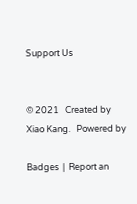Support Us


© 2021   Created by Xiao Kang.   Powered by

Badges  |  Report an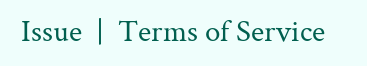Issue  |  Terms of Service